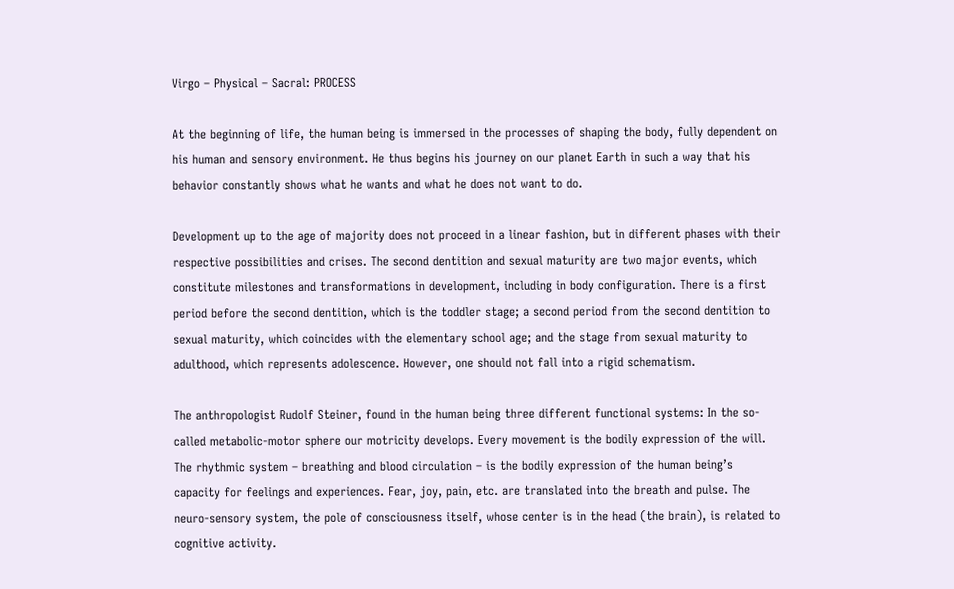Virgo – Physical – Sacral: PROCESS

At the beginning of life, the human being is immersed in the processes of shaping the body, fully dependent on his human and sensory environment. He thus begins his journey on our planet Earth in such a way that his behavior constantly shows what he wants and what he does not want to do.

Development up to the age of majority does not proceed in a linear fashion, but in different phases with their respective possibilities and crises. The second dentition and sexual maturity are two major events, which constitute milestones and transformations in development, including in body configuration. There is a first period before the second dentition, which is the toddler stage; a second period from the second dentition to sexual maturity, which coincides with the elementary school age; and the stage from sexual maturity to adulthood, which represents adolescence. However, one should not fall into a rigid schematism.

The anthropologist Rudolf Steiner, found in the human being three different functional systems: In the so-called metabolic-motor sphere our motricity develops. Every movement is the bodily expression of the will. The rhythmic system – breathing and blood circulation – is the bodily expression of the human being’s capacity for feelings and experiences. Fear, joy, pain, etc. are translated into the breath and pulse. The neuro-sensory system, the pole of consciousness itself, whose center is in the head (the brain), is related to cognitive activity.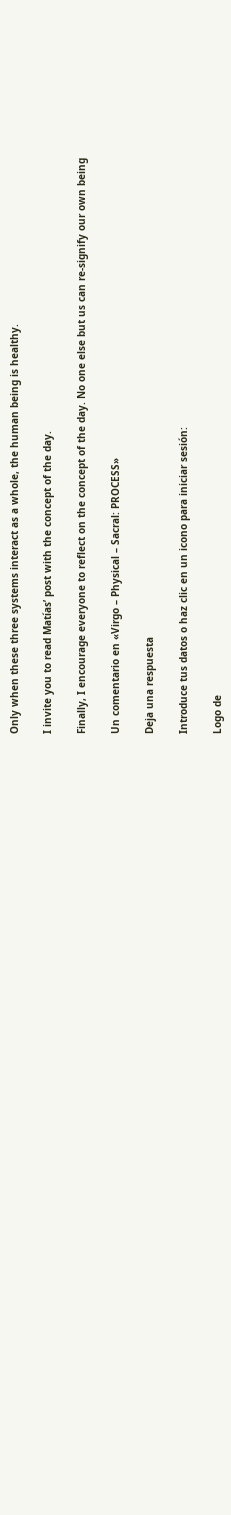Only when these three systems interact as a whole, the human being is healthy.

I invite you to read Matías’ post with the concept of the day.

Finally, I encourage everyone to reflect on the concept of the day. No one else but us can re-signify our own being

Un comentario en «Virgo – Physical – Sacral: PROCESS»

Deja una respuesta

Introduce tus datos o haz clic en un icono para iniciar sesión:

Logo de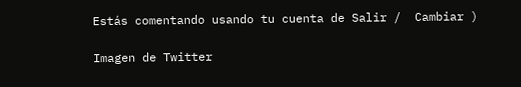Estás comentando usando tu cuenta de Salir /  Cambiar )

Imagen de Twitter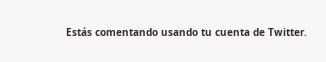Estás comentando usando tu cuenta de Twitter.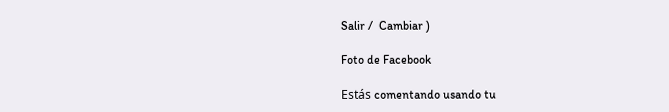Salir /  Cambiar )

Foto de Facebook

Estás comentando usando tu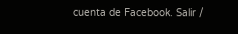cuenta de Facebook. Salir /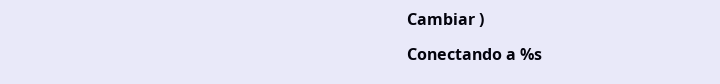Cambiar )

Conectando a %s